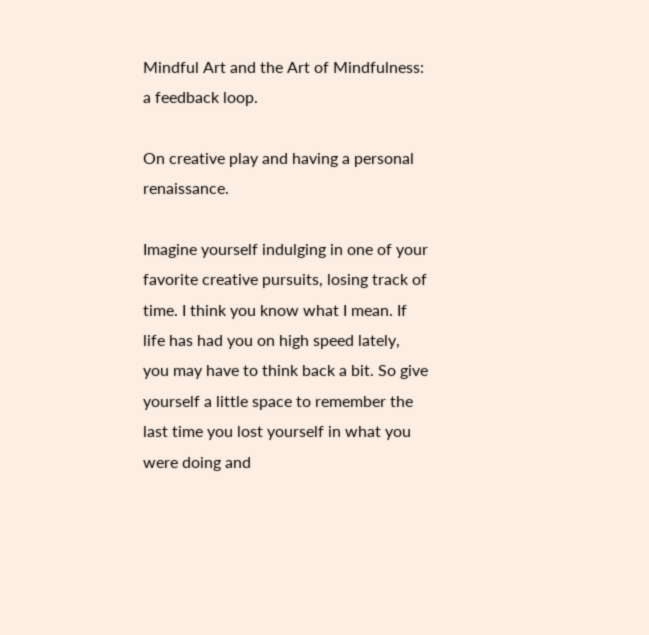Mindful Art and the Art of Mindfulness: a feedback loop.

On creative play and having a personal renaissance.

Imagine yourself indulging in one of your favorite creative pursuits, losing track of time. I think you know what I mean. If life has had you on high speed lately, you may have to think back a bit. So give yourself a little space to remember the last time you lost yourself in what you were doing and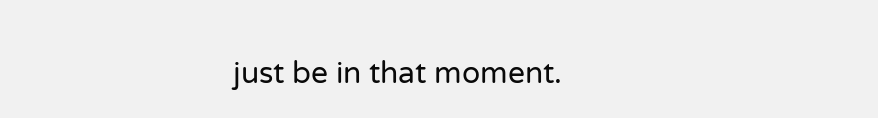just be in that moment.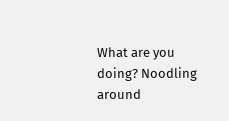What are you doing? Noodling around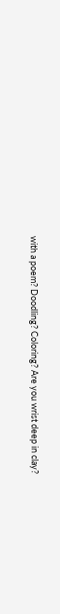with a poem? Doodling? Coloring? Are you wrist deep in clay?